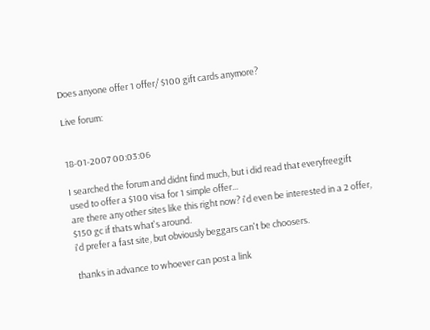Does anyone offer 1 offer/ $100 gift cards anymore?

Live forum:


18-01-2007 00:03:06

I searched the forum and didnt find much, but i did read that everyfreegift used to offer a $100 visa for 1 simple offer...
are there any other sites like this right now? i'd even be interested in a 2 offer, $150 gc if thats what's around.
i'd prefer a fast site, but obviously beggars can't be choosers.

thanks in advance to whoever can post a link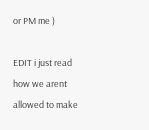or PM me )

EDIT i just read how we arent allowed to make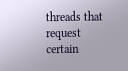threads that request certain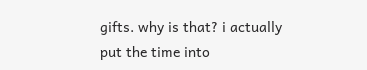gifts. why is that? i actually put the time into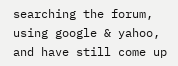searching the forum, using google & yahoo, and have still come up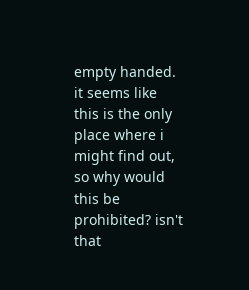empty handed. it seems like this is the only place where i might find out, so why would this be prohibited? isn't that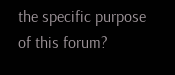the specific purpose of this forum?